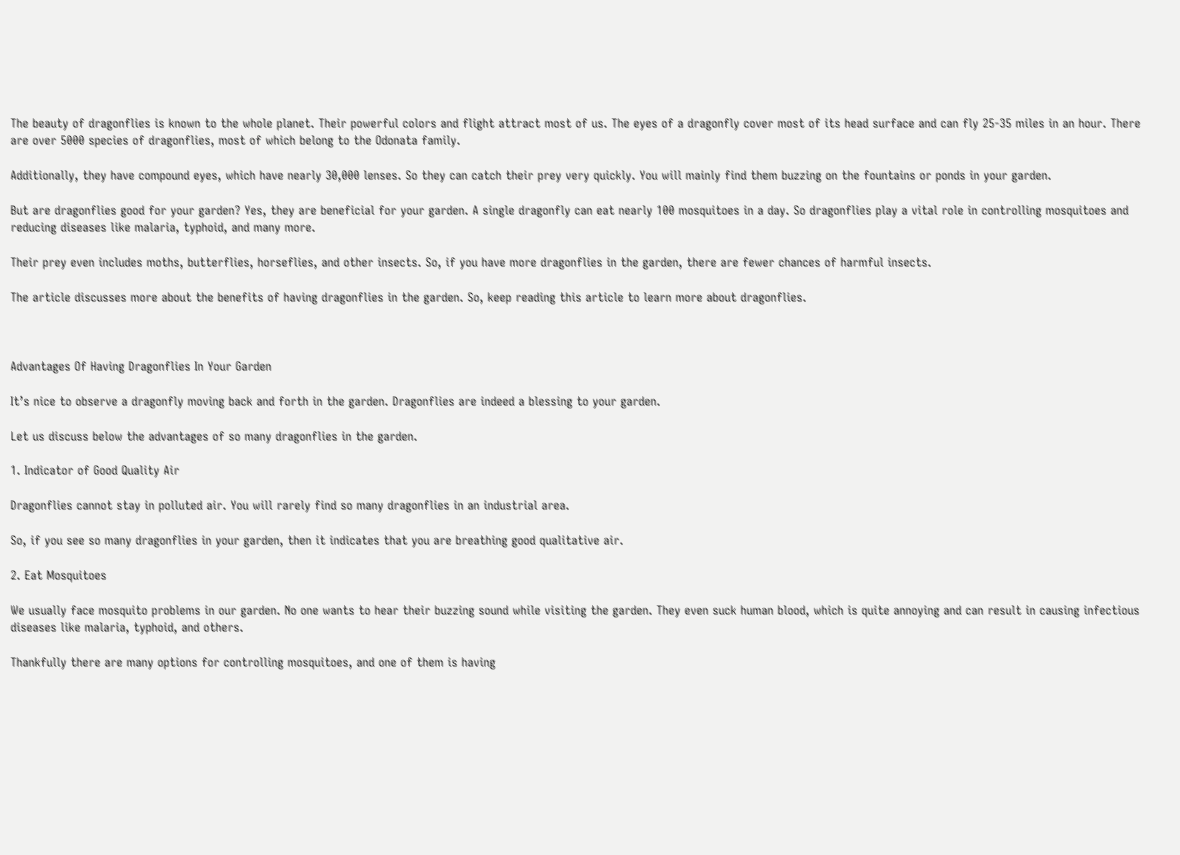The beauty of dragonflies is known to the whole planet. Their powerful colors and flight attract most of us. The eyes of a dragonfly cover most of its head surface and can fly 25-35 miles in an hour. There are over 5000 species of dragonflies, most of which belong to the Odonata family.

Additionally, they have compound eyes, which have nearly 30,000 lenses. So they can catch their prey very quickly. You will mainly find them buzzing on the fountains or ponds in your garden.

But are dragonflies good for your garden? Yes, they are beneficial for your garden. A single dragonfly can eat nearly 100 mosquitoes in a day. So dragonflies play a vital role in controlling mosquitoes and reducing diseases like malaria, typhoid, and many more.

Their prey even includes moths, butterflies, horseflies, and other insects. So, if you have more dragonflies in the garden, there are fewer chances of harmful insects.

The article discusses more about the benefits of having dragonflies in the garden. So, keep reading this article to learn more about dragonflies.



Advantages Of Having Dragonflies In Your Garden

It’s nice to observe a dragonfly moving back and forth in the garden. Dragonflies are indeed a blessing to your garden.

Let us discuss below the advantages of so many dragonflies in the garden.

1. Indicator of Good Quality Air

Dragonflies cannot stay in polluted air. You will rarely find so many dragonflies in an industrial area.

So, if you see so many dragonflies in your garden, then it indicates that you are breathing good qualitative air.

2. Eat Mosquitoes

We usually face mosquito problems in our garden. No one wants to hear their buzzing sound while visiting the garden. They even suck human blood, which is quite annoying and can result in causing infectious diseases like malaria, typhoid, and others.

Thankfully there are many options for controlling mosquitoes, and one of them is having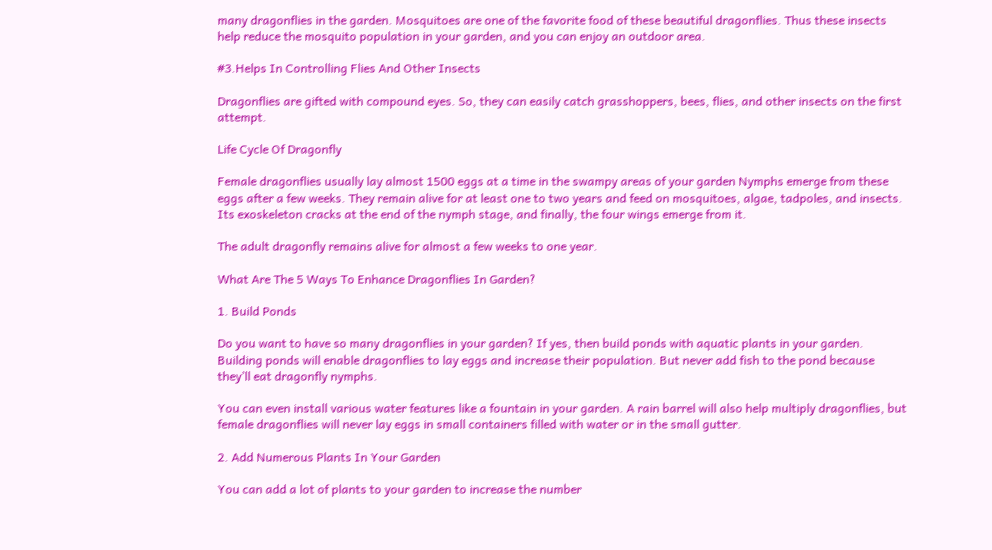many dragonflies in the garden. Mosquitoes are one of the favorite food of these beautiful dragonflies. Thus these insects help reduce the mosquito population in your garden, and you can enjoy an outdoor area.

#3.Helps In Controlling Flies And Other Insects

Dragonflies are gifted with compound eyes. So, they can easily catch grasshoppers, bees, flies, and other insects on the first attempt.

Life Cycle Of Dragonfly

Female dragonflies usually lay almost 1500 eggs at a time in the swampy areas of your garden Nymphs emerge from these eggs after a few weeks. They remain alive for at least one to two years and feed on mosquitoes, algae, tadpoles, and insects. Its exoskeleton cracks at the end of the nymph stage, and finally, the four wings emerge from it.

The adult dragonfly remains alive for almost a few weeks to one year.

What Are The 5 Ways To Enhance Dragonflies In Garden?

1. Build Ponds

Do you want to have so many dragonflies in your garden? If yes, then build ponds with aquatic plants in your garden. Building ponds will enable dragonflies to lay eggs and increase their population. But never add fish to the pond because they’ll eat dragonfly nymphs.

You can even install various water features like a fountain in your garden. A rain barrel will also help multiply dragonflies, but female dragonflies will never lay eggs in small containers filled with water or in the small gutter.

2. Add Numerous Plants In Your Garden

You can add a lot of plants to your garden to increase the number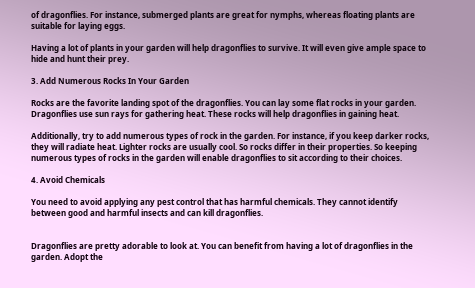of dragonflies. For instance, submerged plants are great for nymphs, whereas floating plants are suitable for laying eggs.

Having a lot of plants in your garden will help dragonflies to survive. It will even give ample space to hide and hunt their prey.

3. Add Numerous Rocks In Your Garden

Rocks are the favorite landing spot of the dragonflies. You can lay some flat rocks in your garden. Dragonflies use sun rays for gathering heat. These rocks will help dragonflies in gaining heat.

Additionally, try to add numerous types of rock in the garden. For instance, if you keep darker rocks, they will radiate heat. Lighter rocks are usually cool. So rocks differ in their properties. So keeping numerous types of rocks in the garden will enable dragonflies to sit according to their choices.

4. Avoid Chemicals

You need to avoid applying any pest control that has harmful chemicals. They cannot identify between good and harmful insects and can kill dragonflies.


Dragonflies are pretty adorable to look at. You can benefit from having a lot of dragonflies in the garden. Adopt the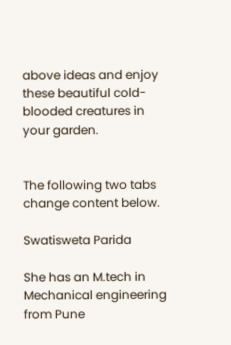above ideas and enjoy these beautiful cold-blooded creatures in your garden.


The following two tabs change content below.

Swatisweta Parida

She has an M.tech in Mechanical engineering from Pune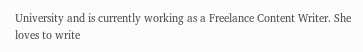University and is currently working as a Freelance Content Writer. She loves to write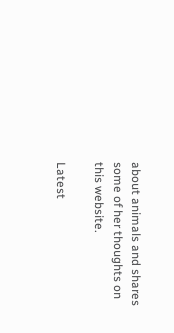about animals and shares some of her thoughts on this website.

Latest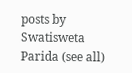posts by Swatisweta Parida (see all)